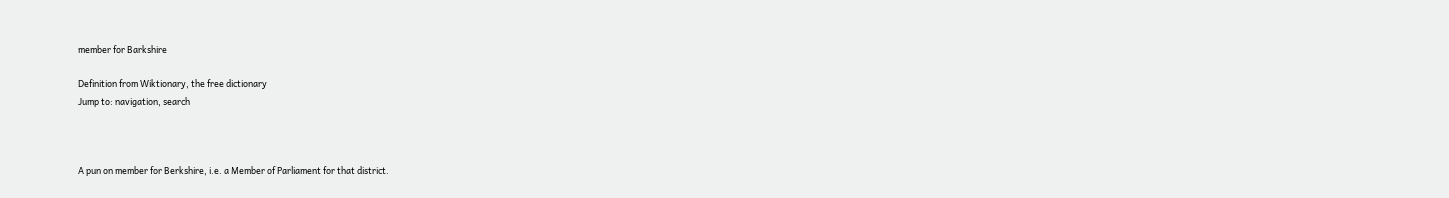member for Barkshire

Definition from Wiktionary, the free dictionary
Jump to: navigation, search



A pun on member for Berkshire, i.e. a Member of Parliament for that district.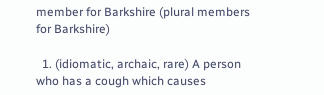member for Barkshire (plural members for Barkshire)

  1. (idiomatic, archaic, rare) A person who has a cough which causes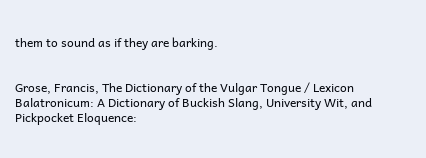them to sound as if they are barking.


Grose, Francis, The Dictionary of the Vulgar Tongue / Lexicon Balatronicum: A Dictionary of Buckish Slang, University Wit, and Pickpocket Eloquence: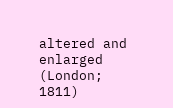altered and enlarged (London; 1811)